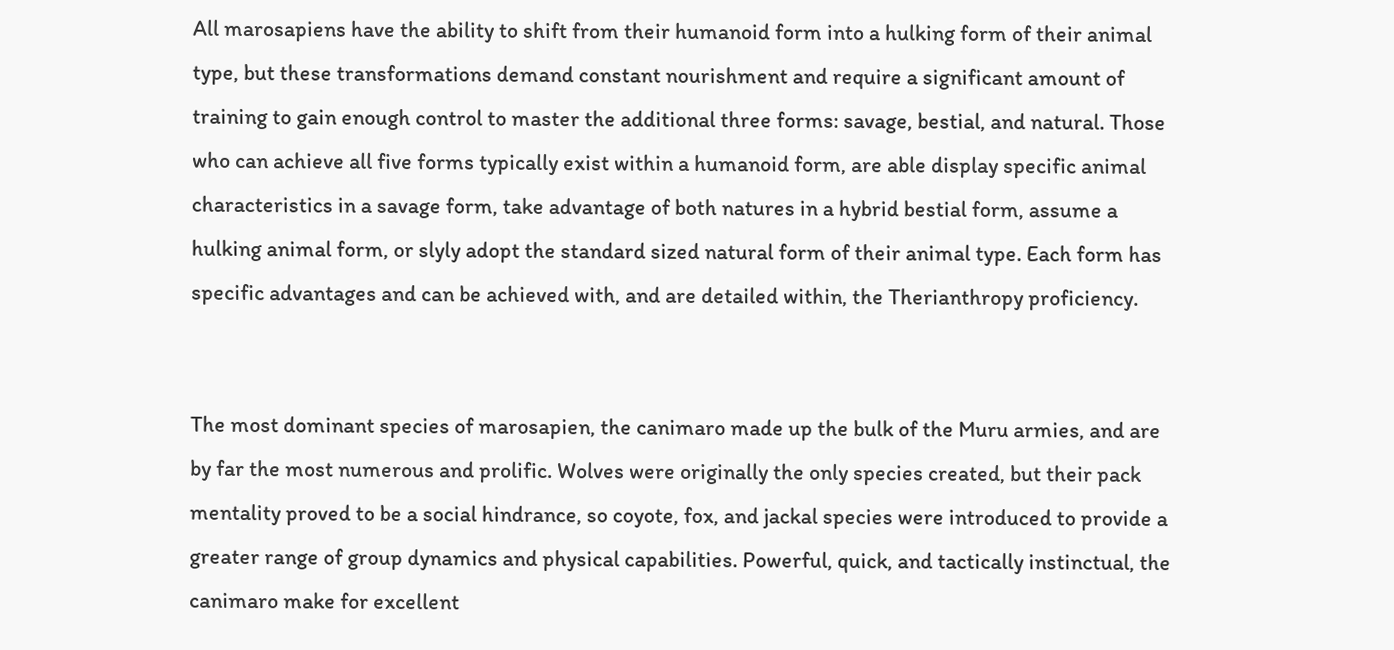All marosapiens have the ability to shift from their humanoid form into a hulking form of their animal type, but these transformations demand constant nourishment and require a significant amount of training to gain enough control to master the additional three forms: savage, bestial, and natural. Those who can achieve all five forms typically exist within a humanoid form, are able display specific animal characteristics in a savage form, take advantage of both natures in a hybrid bestial form, assume a hulking animal form, or slyly adopt the standard sized natural form of their animal type. Each form has specific advantages and can be achieved with, and are detailed within, the Therianthropy proficiency.


The most dominant species of marosapien, the canimaro made up the bulk of the Muru armies, and are by far the most numerous and prolific. Wolves were originally the only species created, but their pack mentality proved to be a social hindrance, so coyote, fox, and jackal species were introduced to provide a greater range of group dynamics and physical capabilities. Powerful, quick, and tactically instinctual, the canimaro make for excellent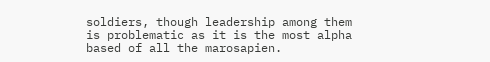soldiers, though leadership among them is problematic as it is the most alpha based of all the marosapien.